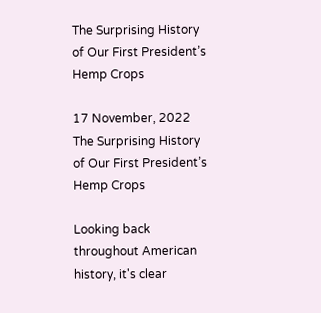The Surprising History of Our First President’s Hemp Crops

17 November, 2022
The Surprising History of Our First President’s Hemp Crops

Looking back throughout American history, it's clear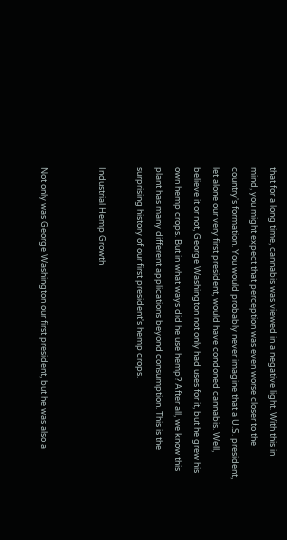that for a long time, cannabis was viewed in a negative light. With this in mind, you might expect that perception was even worse closer to the country's formation. You would probably never imagine that a U.S. president, let alone our very first president, would have condoned cannabis. Well, believe it or not, George Washington not only had uses for it, but he grew his own hemp crops. But in what ways did he use hemp? After all, we know this plant has many different applications beyond consumption. This is the surprising history of our first president's hemp crops.

Industrial Hemp Growth


Not only was George Washington our first president, but he was also a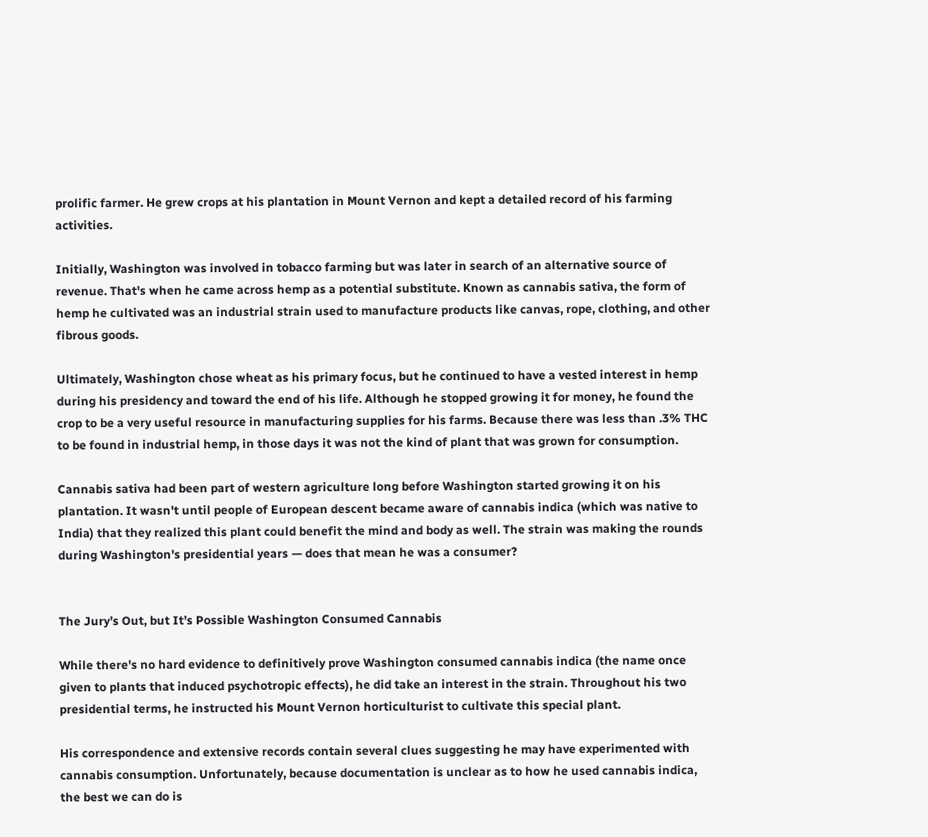prolific farmer. He grew crops at his plantation in Mount Vernon and kept a detailed record of his farming activities.

Initially, Washington was involved in tobacco farming but was later in search of an alternative source of revenue. That's when he came across hemp as a potential substitute. Known as cannabis sativa, the form of hemp he cultivated was an industrial strain used to manufacture products like canvas, rope, clothing, and other fibrous goods.

Ultimately, Washington chose wheat as his primary focus, but he continued to have a vested interest in hemp during his presidency and toward the end of his life. Although he stopped growing it for money, he found the crop to be a very useful resource in manufacturing supplies for his farms. Because there was less than .3% THC to be found in industrial hemp, in those days it was not the kind of plant that was grown for consumption.

Cannabis sativa had been part of western agriculture long before Washington started growing it on his plantation. It wasn't until people of European descent became aware of cannabis indica (which was native to India) that they realized this plant could benefit the mind and body as well. The strain was making the rounds during Washington's presidential years — does that mean he was a consumer?


The Jury’s Out, but It’s Possible Washington Consumed Cannabis

While there's no hard evidence to definitively prove Washington consumed cannabis indica (the name once given to plants that induced psychotropic effects), he did take an interest in the strain. Throughout his two presidential terms, he instructed his Mount Vernon horticulturist to cultivate this special plant.

His correspondence and extensive records contain several clues suggesting he may have experimented with cannabis consumption. Unfortunately, because documentation is unclear as to how he used cannabis indica, the best we can do is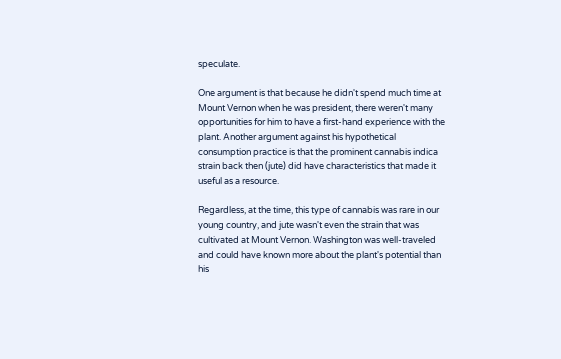speculate.

One argument is that because he didn't spend much time at Mount Vernon when he was president, there weren't many opportunities for him to have a first-hand experience with the plant. Another argument against his hypothetical consumption practice is that the prominent cannabis indica strain back then (jute) did have characteristics that made it useful as a resource.

Regardless, at the time, this type of cannabis was rare in our young country, and jute wasn't even the strain that was cultivated at Mount Vernon. Washington was well-traveled and could have known more about the plant's potential than his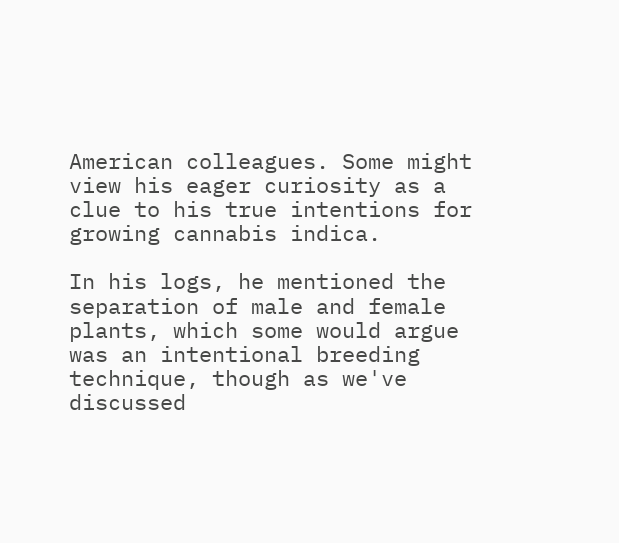American colleagues. Some might view his eager curiosity as a clue to his true intentions for growing cannabis indica.

In his logs, he mentioned the separation of male and female plants, which some would argue was an intentional breeding technique, though as we've discussed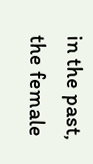in the past, the female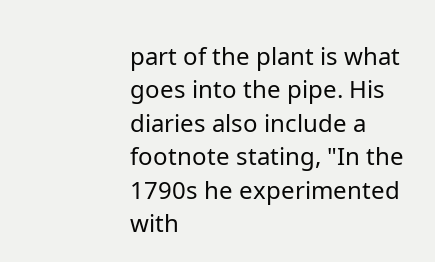part of the plant is what goes into the pipe. His diaries also include a footnote stating, "In the 1790s he experimented with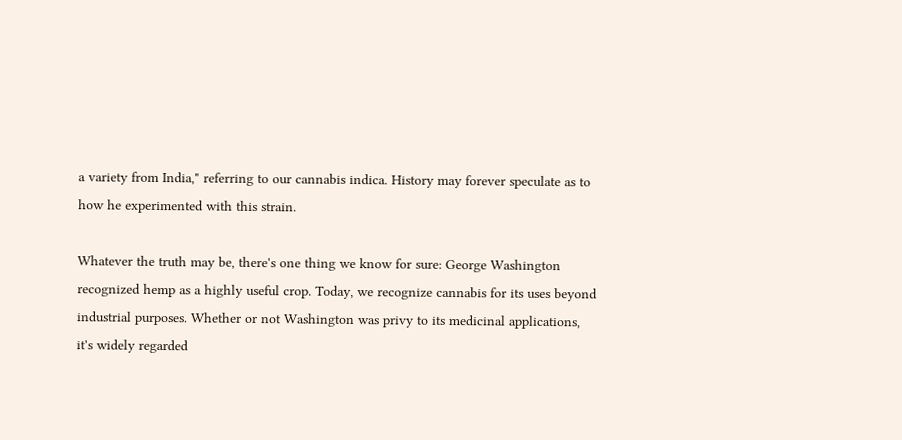a variety from India," referring to our cannabis indica. History may forever speculate as to how he experimented with this strain.

Whatever the truth may be, there's one thing we know for sure: George Washington recognized hemp as a highly useful crop. Today, we recognize cannabis for its uses beyond industrial purposes. Whether or not Washington was privy to its medicinal applications, it's widely regarded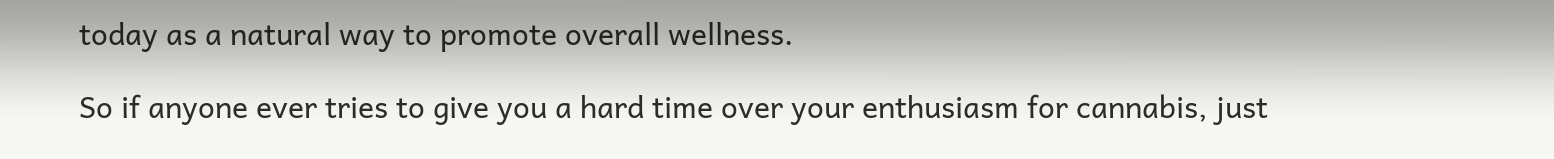today as a natural way to promote overall wellness.

So if anyone ever tries to give you a hard time over your enthusiasm for cannabis, just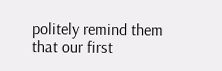politely remind them that our first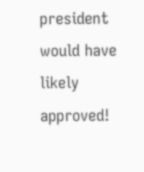president would have likely approved!